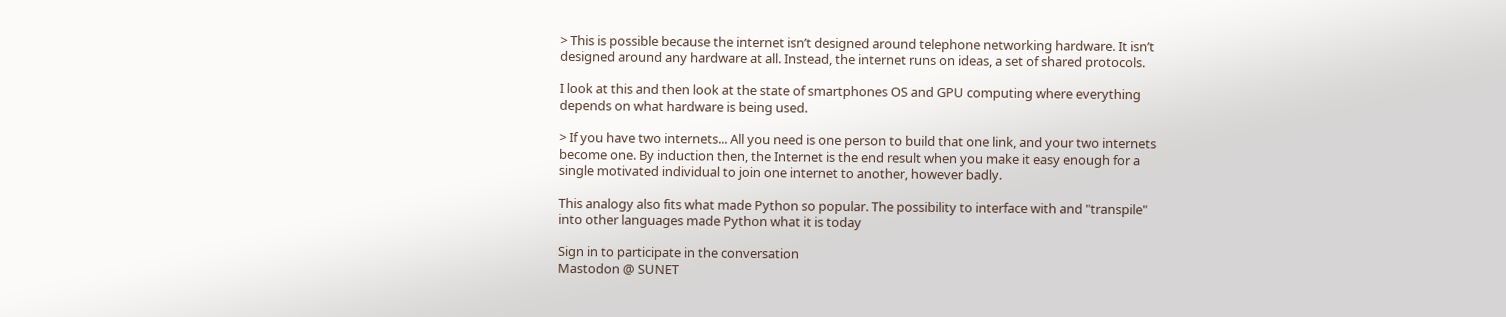> This is possible because the internet isn’t designed around telephone networking hardware. It isn’t designed around any hardware at all. Instead, the internet runs on ideas, a set of shared protocols.

I look at this and then look at the state of smartphones OS and GPU computing where everything depends on what hardware is being used.

> If you have two internets... All you need is one person to build that one link, and your two internets become one. By induction then, the Internet is the end result when you make it easy enough for a single motivated individual to join one internet to another, however badly.

This analogy also fits what made Python so popular. The possibility to interface with and "transpile" into other languages made Python what it is today

Sign in to participate in the conversation
Mastodon @ SUNET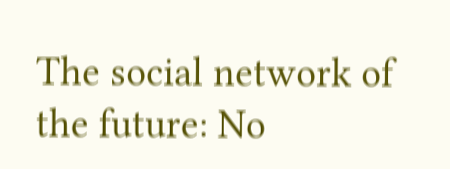The social network of the future: No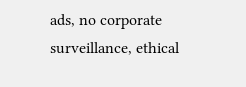ads, no corporate surveillance, ethical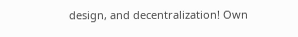design, and decentralization! Own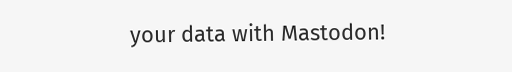your data with Mastodon!